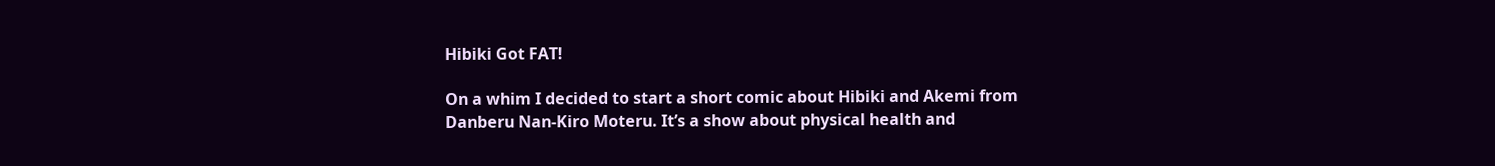Hibiki Got FAT!

On a whim I decided to start a short comic about Hibiki and Akemi from Danberu Nan-Kiro Moteru. It’s a show about physical health and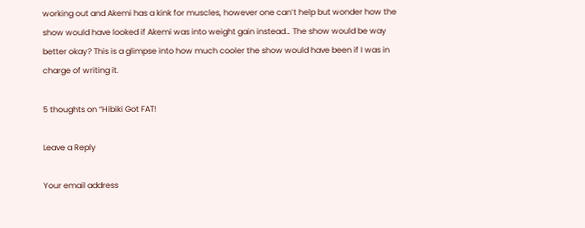working out and Akemi has a kink for muscles, however one can’t help but wonder how the show would have looked if Akemi was into weight gain instead… The show would be way better okay? This is a glimpse into how much cooler the show would have been if I was in charge of writing it.

5 thoughts on “Hibiki Got FAT!

Leave a Reply

Your email address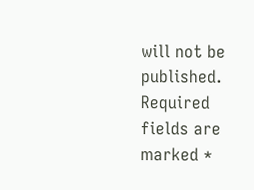will not be published. Required fields are marked *